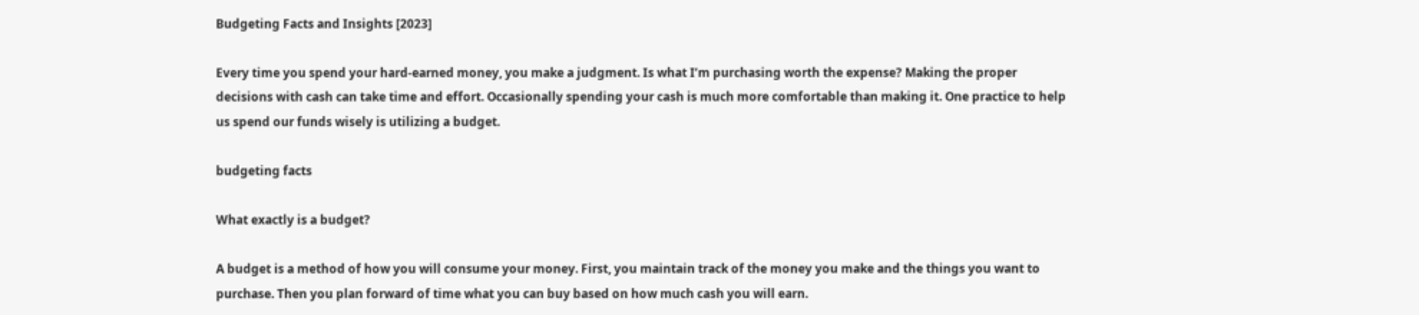Budgeting Facts and Insights [2023]

Every time you spend your hard-earned money, you make a judgment. Is what I’m purchasing worth the expense? Making the proper decisions with cash can take time and effort. Occasionally spending your cash is much more comfortable than making it. One practice to help us spend our funds wisely is utilizing a budget.

budgeting facts

What exactly is a budget?

A budget is a method of how you will consume your money. First, you maintain track of the money you make and the things you want to purchase. Then you plan forward of time what you can buy based on how much cash you will earn.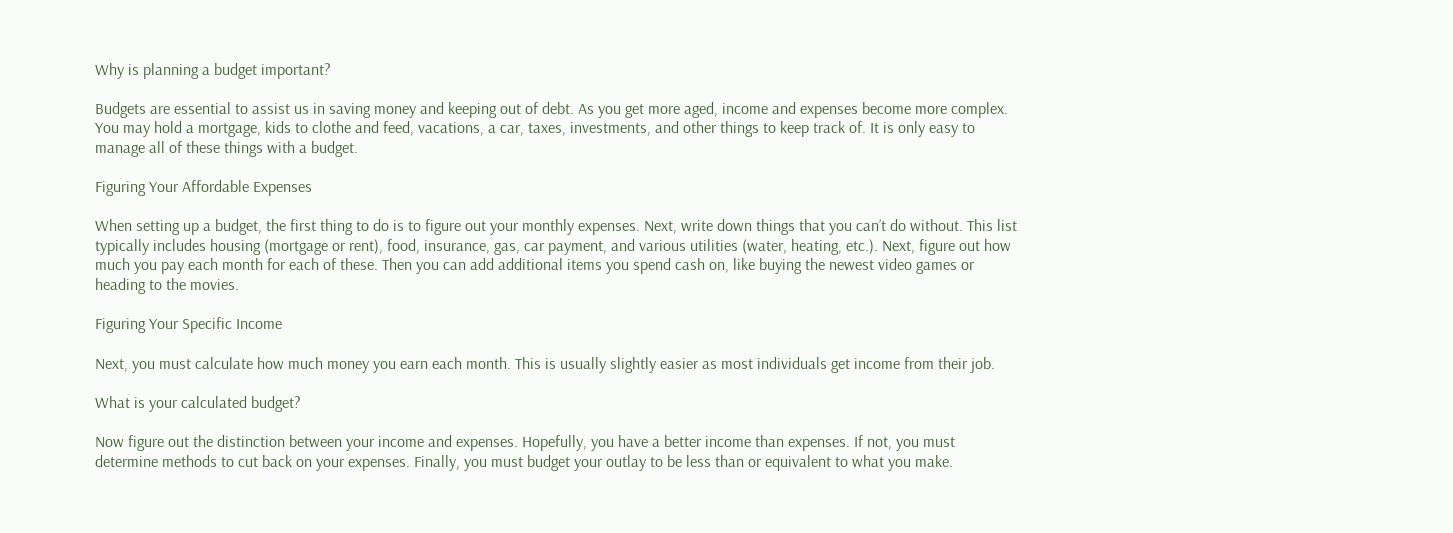Why is planning a budget important?

Budgets are essential to assist us in saving money and keeping out of debt. As you get more aged, income and expenses become more complex. You may hold a mortgage, kids to clothe and feed, vacations, a car, taxes, investments, and other things to keep track of. It is only easy to manage all of these things with a budget.

Figuring Your Affordable Expenses

When setting up a budget, the first thing to do is to figure out your monthly expenses. Next, write down things that you can’t do without. This list typically includes housing (mortgage or rent), food, insurance, gas, car payment, and various utilities (water, heating, etc.). Next, figure out how much you pay each month for each of these. Then you can add additional items you spend cash on, like buying the newest video games or heading to the movies.

Figuring Your Specific Income

Next, you must calculate how much money you earn each month. This is usually slightly easier as most individuals get income from their job.

What is your calculated budget?

Now figure out the distinction between your income and expenses. Hopefully, you have a better income than expenses. If not, you must determine methods to cut back on your expenses. Finally, you must budget your outlay to be less than or equivalent to what you make.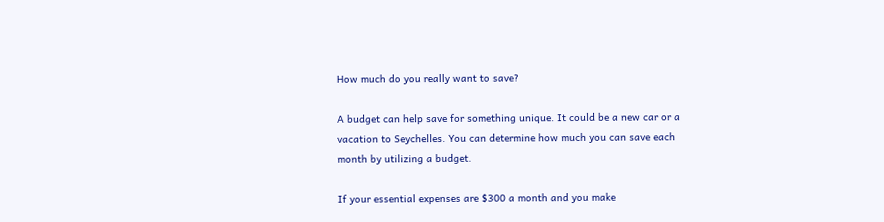How much do you really want to save?

A budget can help save for something unique. It could be a new car or a vacation to Seychelles. You can determine how much you can save each month by utilizing a budget.

If your essential expenses are $300 a month and you make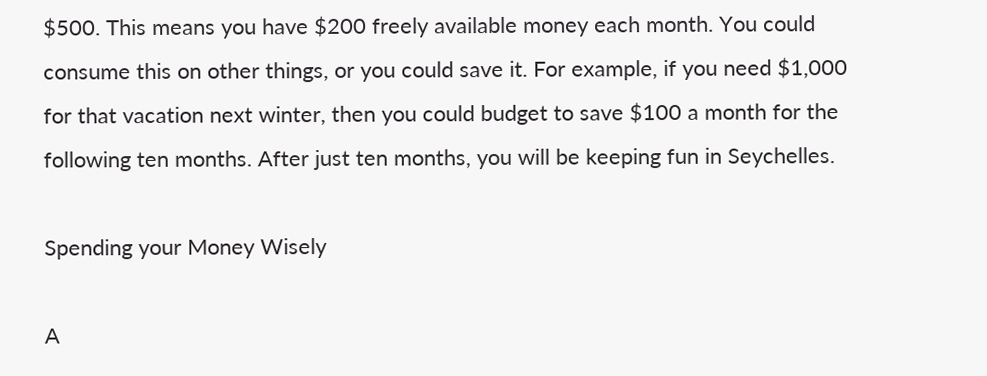$500. This means you have $200 freely available money each month. You could consume this on other things, or you could save it. For example, if you need $1,000 for that vacation next winter, then you could budget to save $100 a month for the following ten months. After just ten months, you will be keeping fun in Seychelles.

Spending your Money Wisely

A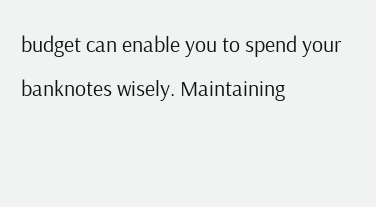budget can enable you to spend your banknotes wisely. Maintaining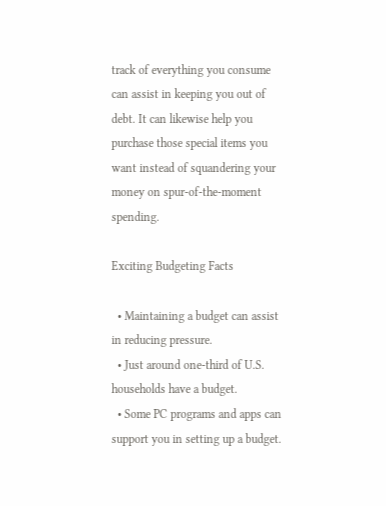track of everything you consume can assist in keeping you out of debt. It can likewise help you purchase those special items you want instead of squandering your money on spur-of-the-moment spending.

Exciting Budgeting Facts

  • Maintaining a budget can assist in reducing pressure.
  • Just around one-third of U.S. households have a budget.
  • Some PC programs and apps can support you in setting up a budget.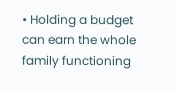• Holding a budget can earn the whole family functioning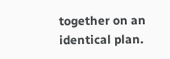together on an identical plan.